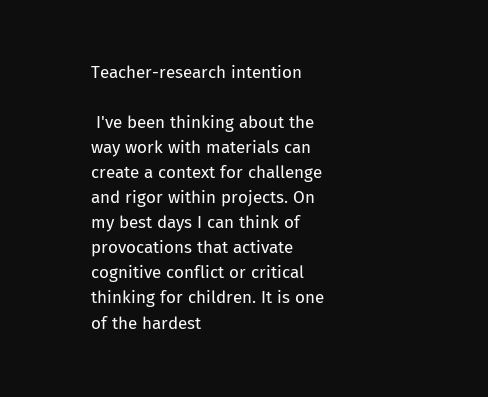Teacher-research intention

 I've been thinking about the way work with materials can create a context for challenge and rigor within projects. On my best days I can think of provocations that activate cognitive conflict or critical thinking for children. It is one of the hardest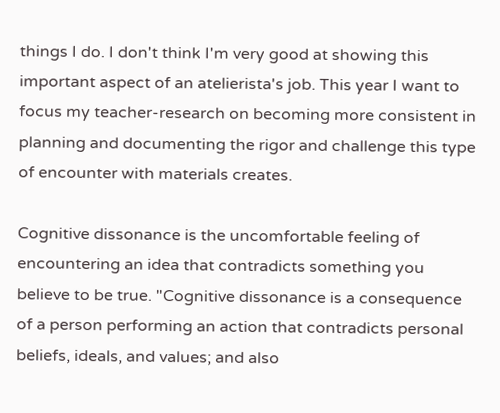things I do. I don't think I'm very good at showing this important aspect of an atelierista's job. This year I want to focus my teacher-research on becoming more consistent in planning and documenting the rigor and challenge this type of encounter with materials creates.

Cognitive dissonance is the uncomfortable feeling of encountering an idea that contradicts something you believe to be true. "Cognitive dissonance is a consequence of a person performing an action that contradicts personal beliefs, ideals, and values; and also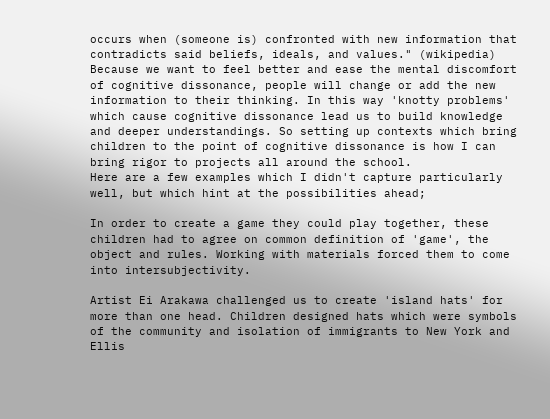occurs when (someone is) confronted with new information that contradicts said beliefs, ideals, and values." (wikipedia) Because we want to feel better and ease the mental discomfort of cognitive dissonance, people will change or add the new information to their thinking. In this way 'knotty problems' which cause cognitive dissonance lead us to build knowledge and deeper understandings. So setting up contexts which bring children to the point of cognitive dissonance is how I can bring rigor to projects all around the school.
Here are a few examples which I didn't capture particularly well, but which hint at the possibilities ahead;

In order to create a game they could play together, these children had to agree on common definition of 'game', the object and rules. Working with materials forced them to come into intersubjectivity.

Artist Ei Arakawa challenged us to create 'island hats' for more than one head. Children designed hats which were symbols of the community and isolation of immigrants to New York and Ellis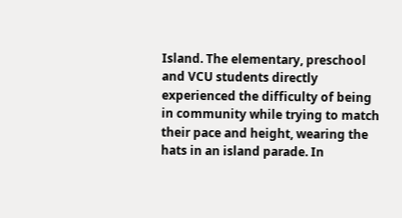Island. The elementary, preschool and VCU students directly experienced the difficulty of being in community while trying to match their pace and height, wearing the hats in an island parade. In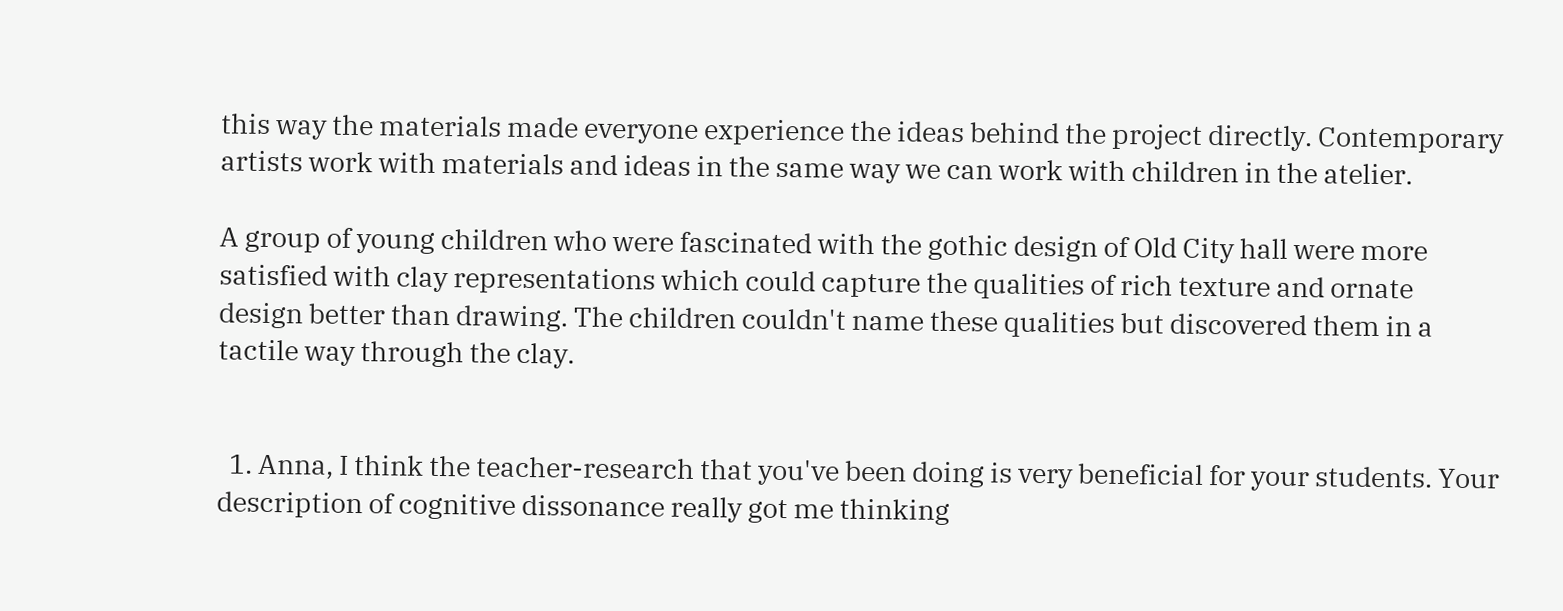this way the materials made everyone experience the ideas behind the project directly. Contemporary artists work with materials and ideas in the same way we can work with children in the atelier.

A group of young children who were fascinated with the gothic design of Old City hall were more satisfied with clay representations which could capture the qualities of rich texture and ornate design better than drawing. The children couldn't name these qualities but discovered them in a tactile way through the clay.


  1. Anna, I think the teacher-research that you've been doing is very beneficial for your students. Your description of cognitive dissonance really got me thinking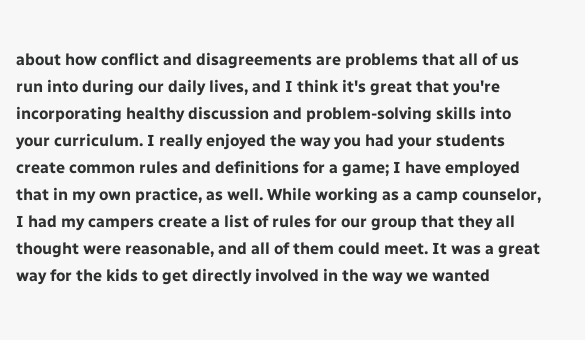about how conflict and disagreements are problems that all of us run into during our daily lives, and I think it's great that you're incorporating healthy discussion and problem-solving skills into your curriculum. I really enjoyed the way you had your students create common rules and definitions for a game; I have employed that in my own practice, as well. While working as a camp counselor, I had my campers create a list of rules for our group that they all thought were reasonable, and all of them could meet. It was a great way for the kids to get directly involved in the way we wanted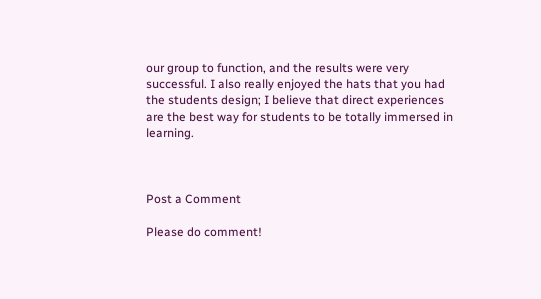our group to function, and the results were very successful. I also really enjoyed the hats that you had the students design; I believe that direct experiences are the best way for students to be totally immersed in learning.



Post a Comment

Please do comment!